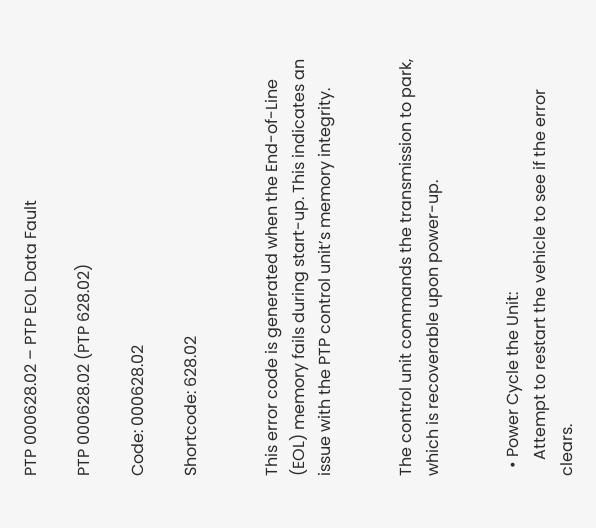PTP 000628.02 – PTP EOL Data Fault

PTP 000628.02 (PTP 628.02)

Code: 000628.02

Shortcode: 628.02


This error code is generated when the End-of-Line (EOL) memory fails during start-up. This indicates an issue with the PTP control unit’s memory integrity.


The control unit commands the transmission to park, which is recoverable upon power-up.


  • Power Cycle the Unit:
    Attempt to restart the vehicle to see if the error clears.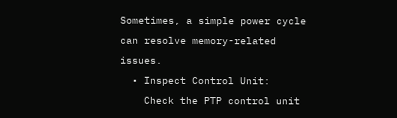Sometimes, a simple power cycle can resolve memory-related issues.
  • Inspect Control Unit:
    Check the PTP control unit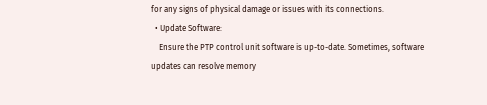for any signs of physical damage or issues with its connections.
  • Update Software:
    Ensure the PTP control unit software is up-to-date. Sometimes, software updates can resolve memory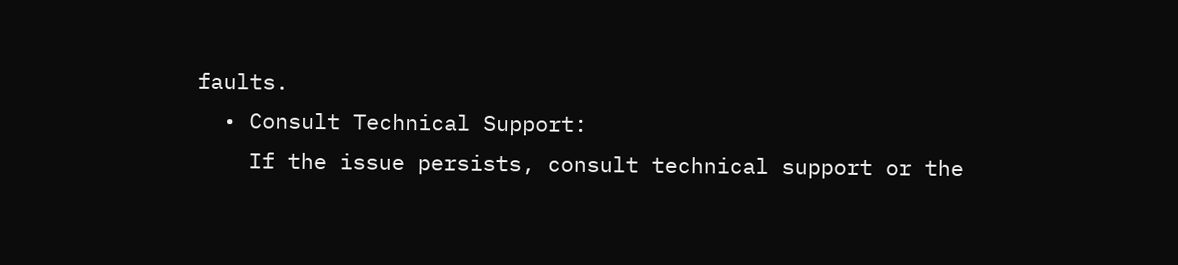faults.
  • Consult Technical Support:
    If the issue persists, consult technical support or the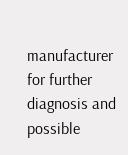manufacturer for further diagnosis and possible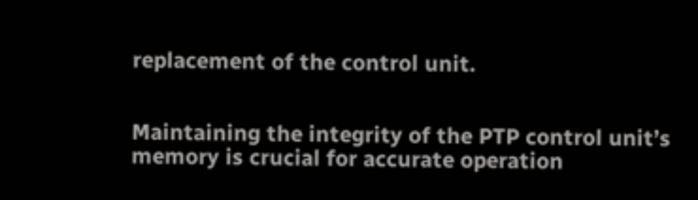replacement of the control unit.


Maintaining the integrity of the PTP control unit’s memory is crucial for accurate operation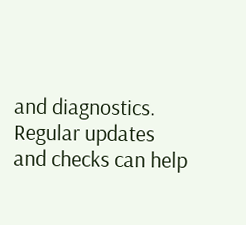and diagnostics. Regular updates and checks can help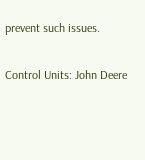prevent such issues.

Control Units: John Deere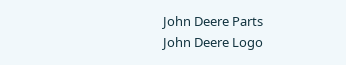John Deere Parts
John Deere Logo